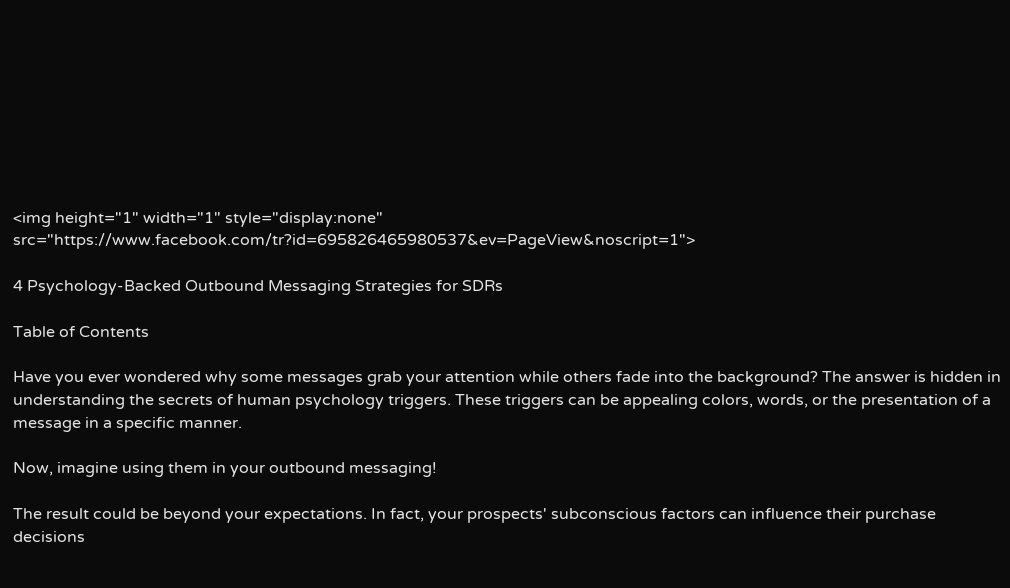<img height="1" width="1" style="display:none" src="https://www.facebook.com/tr?id=695826465980537&ev=PageView&noscript=1">

4 Psychology-Backed Outbound Messaging Strategies for SDRs

Table of Contents

Have you ever wondered why some messages grab your attention while others fade into the background? The answer is hidden in understanding the secrets of human psychology triggers. These triggers can be appealing colors, words, or the presentation of a message in a specific manner.

Now, imagine using them in your outbound messaging!

The result could be beyond your expectations. In fact, your prospects' subconscious factors can influence their purchase decisions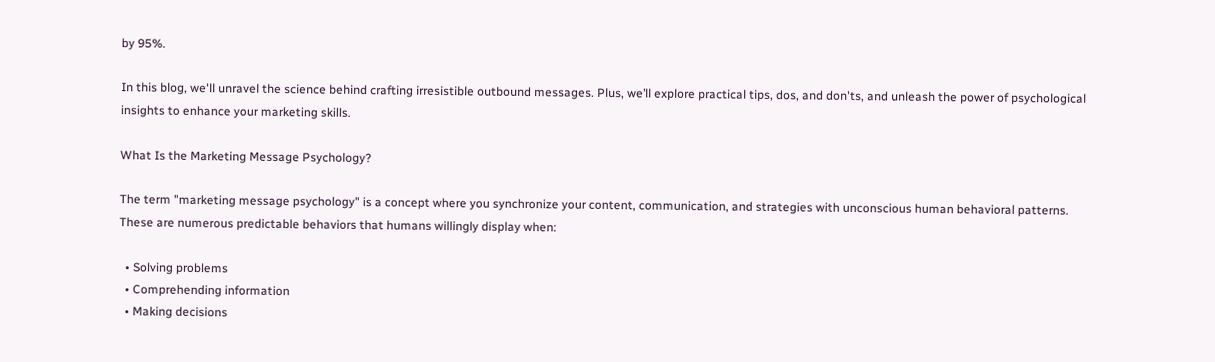by 95%.

In this blog, we'll unravel the science behind crafting irresistible outbound messages. Plus, we’ll explore practical tips, dos, and don'ts, and unleash the power of psychological insights to enhance your marketing skills.

What Is the Marketing Message Psychology?

The term "marketing message psychology" is a concept where you synchronize your content, communication, and strategies with unconscious human behavioral patterns. These are numerous predictable behaviors that humans willingly display when:

  • Solving problems
  • Comprehending information
  • Making decisions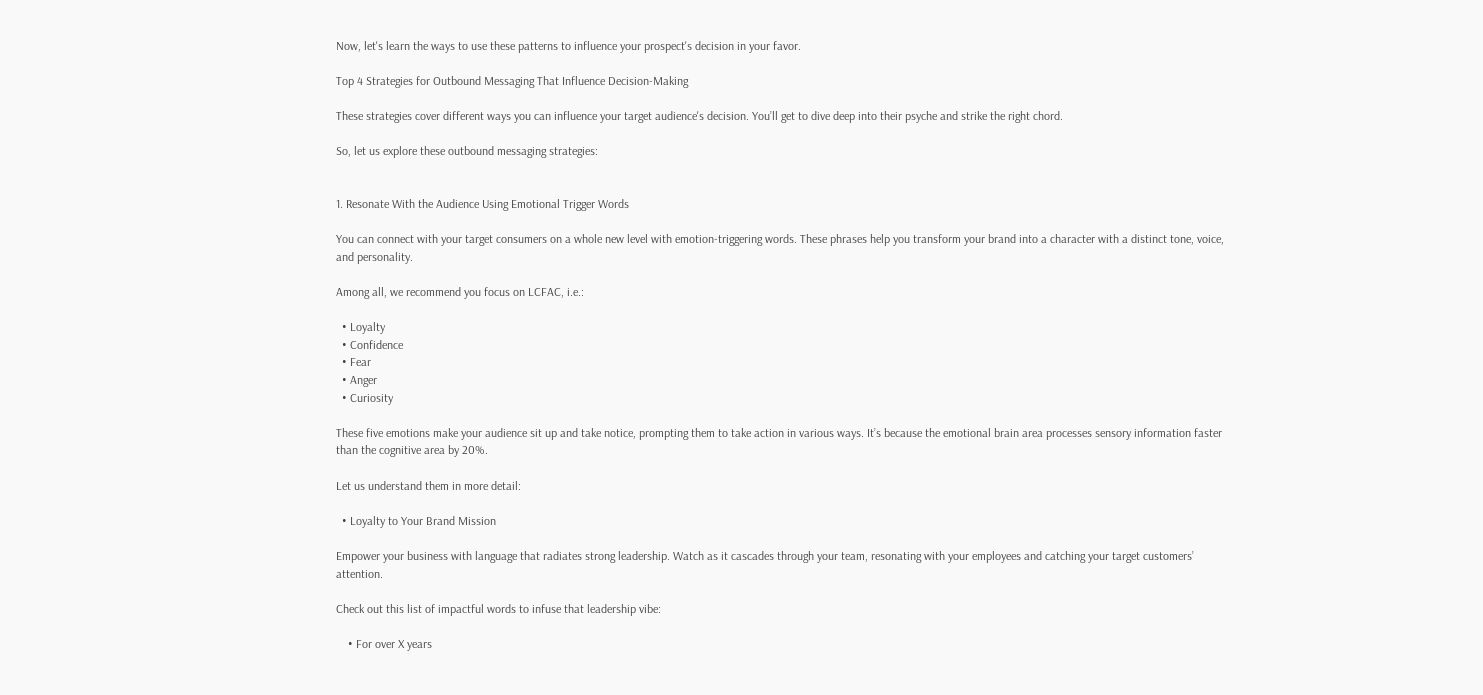Now, let's learn the ways to use these patterns to influence your prospect's decision in your favor.

Top 4 Strategies for Outbound Messaging That Influence Decision-Making

These strategies cover different ways you can influence your target audience's decision. You’ll get to dive deep into their psyche and strike the right chord.

So, let us explore these outbound messaging strategies:


1. Resonate With the Audience Using Emotional Trigger Words

You can connect with your target consumers on a whole new level with emotion-triggering words. These phrases help you transform your brand into a character with a distinct tone, voice, and personality.

Among all, we recommend you focus on LCFAC, i.e.:

  • Loyalty
  • Confidence
  • Fear
  • Anger
  • Curiosity

These five emotions make your audience sit up and take notice, prompting them to take action in various ways. It’s because the emotional brain area processes sensory information faster than the cognitive area by 20%.

Let us understand them in more detail:

  • Loyalty to Your Brand Mission

Empower your business with language that radiates strong leadership. Watch as it cascades through your team, resonating with your employees and catching your target customers’ attention.

Check out this list of impactful words to infuse that leadership vibe:

    • For over X years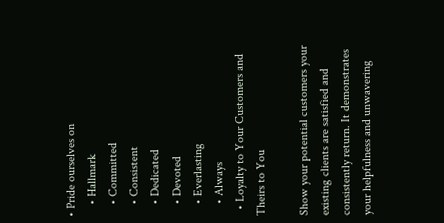• Pride ourselves on
    • Hallmark
    • Committed
    • Consistent
    • Dedicated
    • Devoted
    • Everlasting
    • Always
  • Loyalty to Your Customers and Theirs to You

Show your potential customers your existing clients are satisfied and consistently return. It demonstrates your helpfulness and unwavering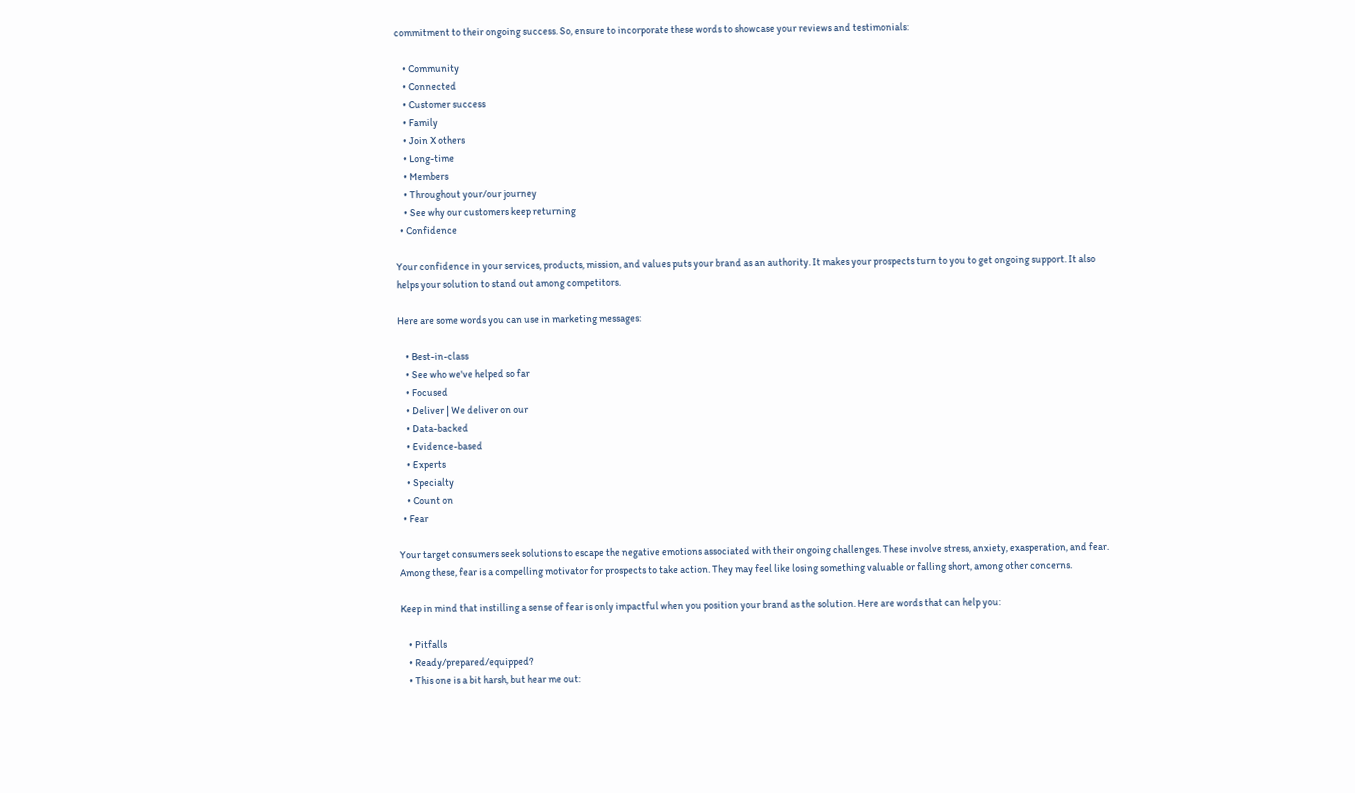commitment to their ongoing success. So, ensure to incorporate these words to showcase your reviews and testimonials:

    • Community
    • Connected
    • Customer success
    • Family
    • Join X others
    • Long-time
    • Members
    • Throughout your/our journey
    • See why our customers keep returning
  • Confidence

Your confidence in your services, products, mission, and values puts your brand as an authority. It makes your prospects turn to you to get ongoing support. It also helps your solution to stand out among competitors.

Here are some words you can use in marketing messages:

    • Best-in-class
    • See who we've helped so far
    • Focused
    • Deliver | We deliver on our
    • Data-backed
    • Evidence-based
    • Experts
    • Specialty
    • Count on
  • Fear

Your target consumers seek solutions to escape the negative emotions associated with their ongoing challenges. These involve stress, anxiety, exasperation, and fear. Among these, fear is a compelling motivator for prospects to take action. They may feel like losing something valuable or falling short, among other concerns.

Keep in mind that instilling a sense of fear is only impactful when you position your brand as the solution. Here are words that can help you:

    • Pitfalls
    • Ready/prepared/equipped?
    • This one is a bit harsh, but hear me out: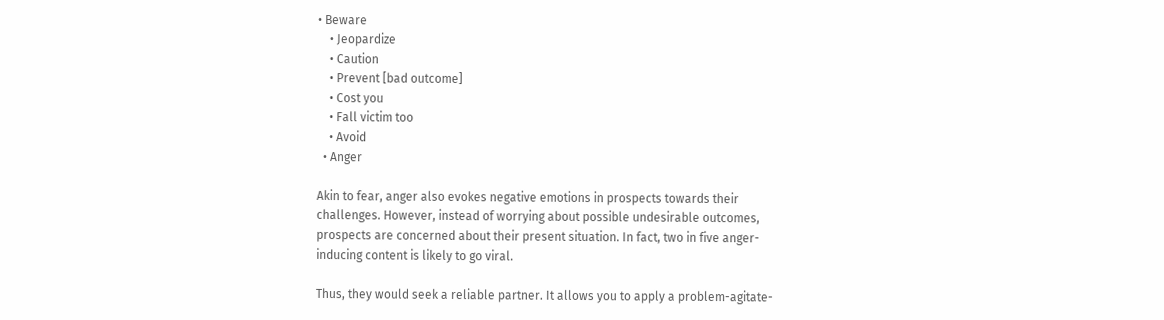• Beware
    • Jeopardize
    • Caution
    • Prevent [bad outcome]
    • Cost you
    • Fall victim too
    • Avoid
  • Anger

Akin to fear, anger also evokes negative emotions in prospects towards their challenges. However, instead of worrying about possible undesirable outcomes, prospects are concerned about their present situation. In fact, two in five anger-inducing content is likely to go viral.

Thus, they would seek a reliable partner. It allows you to apply a problem-agitate-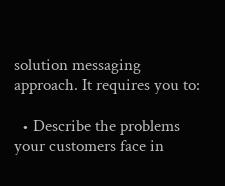solution messaging approach. It requires you to:

  • Describe the problems your customers face in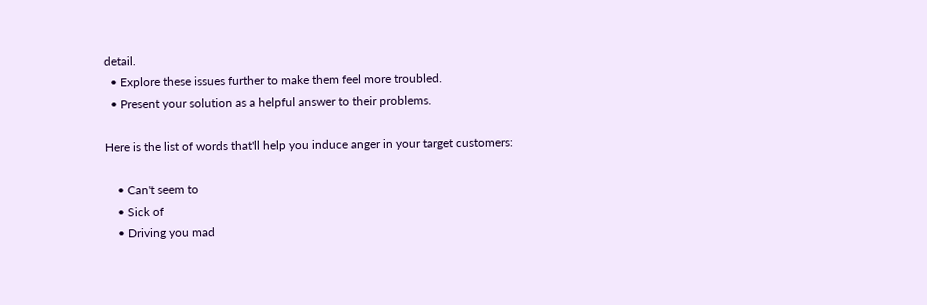detail.
  • Explore these issues further to make them feel more troubled.
  • Present your solution as a helpful answer to their problems.

Here is the list of words that'll help you induce anger in your target customers:

    • Can't seem to
    • Sick of
    • Driving you mad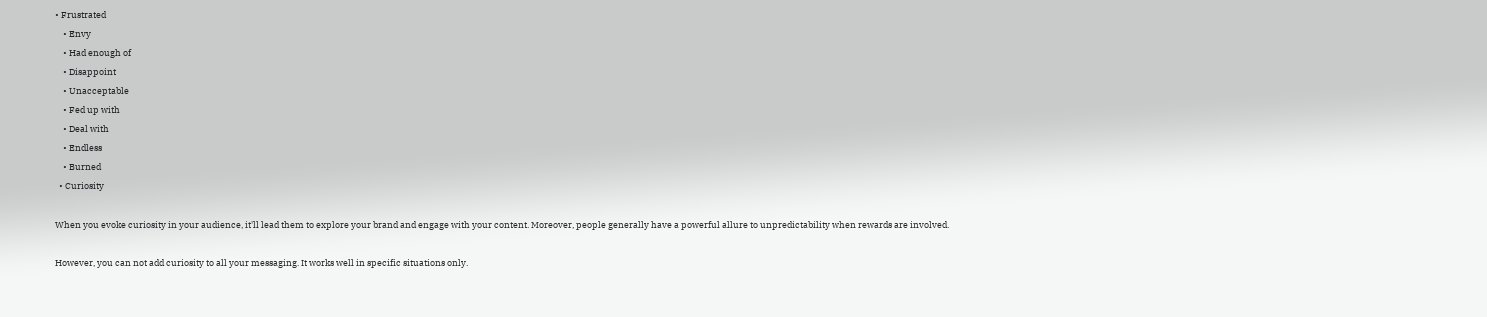• Frustrated
    • Envy
    • Had enough of
    • Disappoint
    • Unacceptable
    • Fed up with
    • Deal with
    • Endless
    • Burned
  • Curiosity

When you evoke curiosity in your audience, it'll lead them to explore your brand and engage with your content. Moreover, people generally have a powerful allure to unpredictability when rewards are involved.

However, you can not add curiosity to all your messaging. It works well in specific situations only.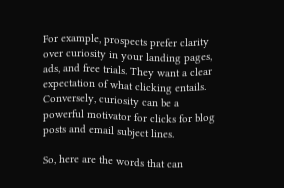For example, prospects prefer clarity over curiosity in your landing pages, ads, and free trials. They want a clear expectation of what clicking entails. Conversely, curiosity can be a powerful motivator for clicks for blog posts and email subject lines.

So, here are the words that can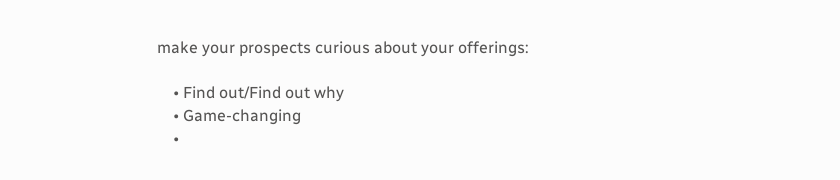make your prospects curious about your offerings:

    • Find out/Find out why
    • Game-changing
    •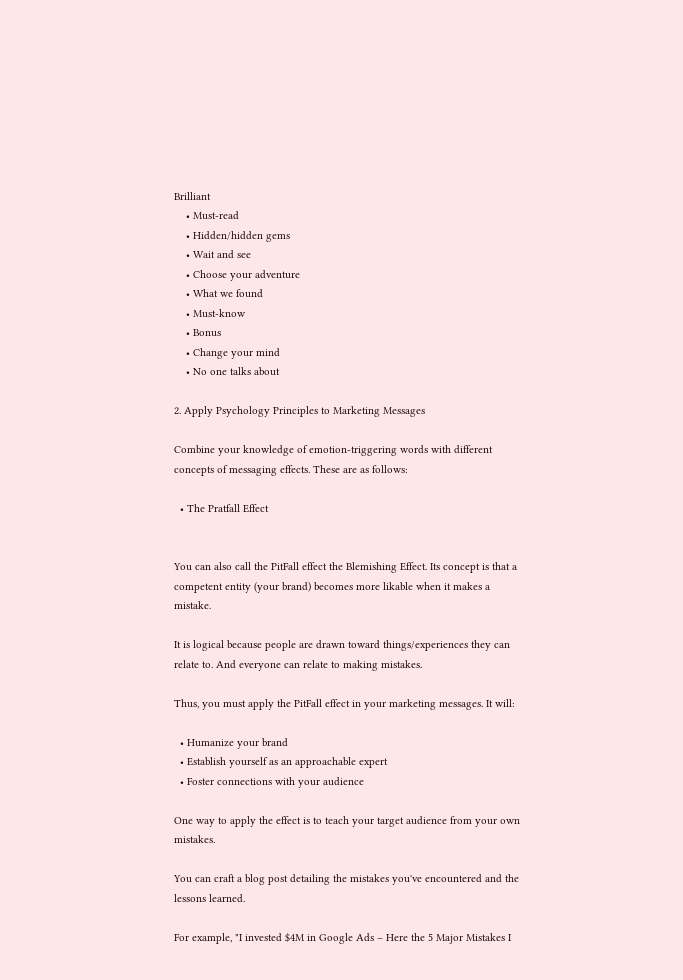Brilliant
    • Must-read
    • Hidden/hidden gems
    • Wait and see
    • Choose your adventure
    • What we found
    • Must-know
    • Bonus
    • Change your mind
    • No one talks about

2. Apply Psychology Principles to Marketing Messages

Combine your knowledge of emotion-triggering words with different concepts of messaging effects. These are as follows:

  • The Pratfall Effect


You can also call the PitFall effect the Blemishing Effect. Its concept is that a competent entity (your brand) becomes more likable when it makes a mistake.

It is logical because people are drawn toward things/experiences they can relate to. And everyone can relate to making mistakes.

Thus, you must apply the PitFall effect in your marketing messages. It will:

  • Humanize your brand
  • Establish yourself as an approachable expert
  • Foster connections with your audience

One way to apply the effect is to teach your target audience from your own mistakes.

You can craft a blog post detailing the mistakes you've encountered and the lessons learned.

For example, "I invested $4M in Google Ads – Here the 5 Major Mistakes I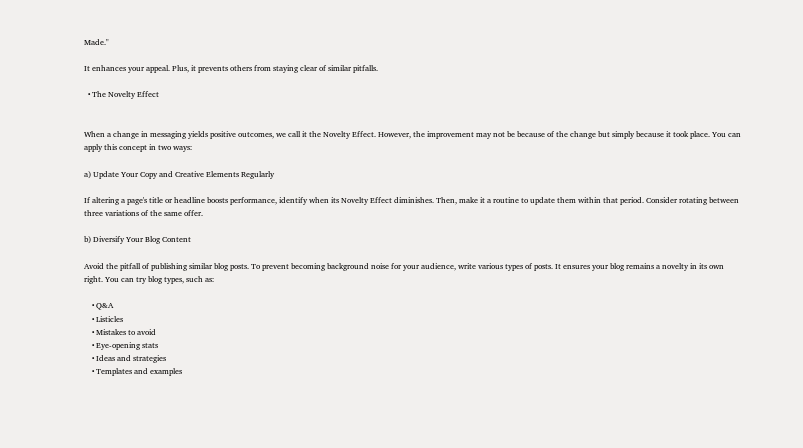Made."

It enhances your appeal. Plus, it prevents others from staying clear of similar pitfalls.

  • The Novelty Effect


When a change in messaging yields positive outcomes, we call it the Novelty Effect. However, the improvement may not be because of the change but simply because it took place. You can apply this concept in two ways:

a) Update Your Copy and Creative Elements Regularly

If altering a page's title or headline boosts performance, identify when its Novelty Effect diminishes. Then, make it a routine to update them within that period. Consider rotating between three variations of the same offer.

b) Diversify Your Blog Content

Avoid the pitfall of publishing similar blog posts. To prevent becoming background noise for your audience, write various types of posts. It ensures your blog remains a novelty in its own right. You can try blog types, such as:

    • Q&A
    • Listicles
    • Mistakes to avoid
    • Eye-opening stats
    • Ideas and strategies
    • Templates and examples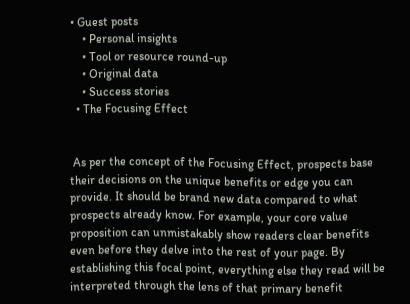• Guest posts
    • Personal insights
    • Tool or resource round-up
    • Original data
    • Success stories
  • The Focusing Effect


 As per the concept of the Focusing Effect, prospects base their decisions on the unique benefits or edge you can provide. It should be brand new data compared to what prospects already know. For example, your core value proposition can unmistakably show readers clear benefits even before they delve into the rest of your page. By establishing this focal point, everything else they read will be interpreted through the lens of that primary benefit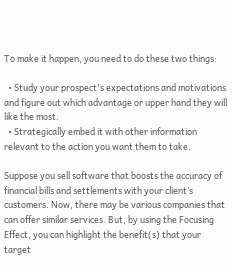To make it happen, you need to do these two things:

  • Study your prospect's expectations and motivations and figure out which advantage or upper hand they will like the most.
  • Strategically embed it with other information relevant to the action you want them to take.

Suppose you sell software that boosts the accuracy of financial bills and settlements with your client’s customers. Now, there may be various companies that can offer similar services. But, by using the Focusing Effect, you can highlight the benefit(s) that your target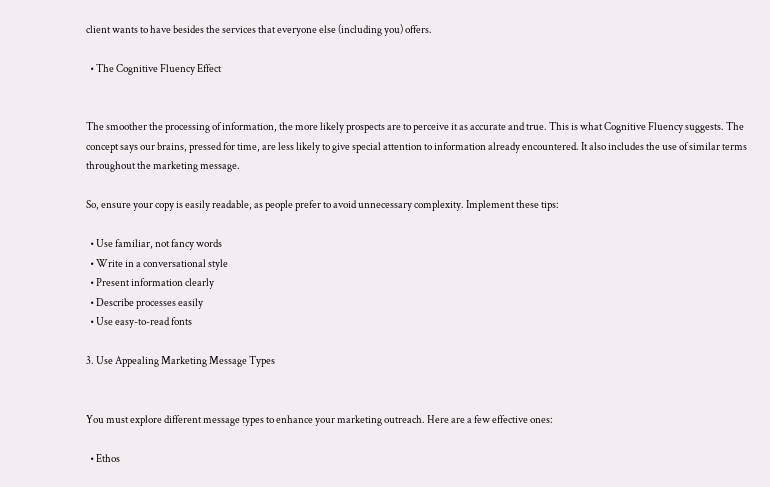client wants to have besides the services that everyone else (including you) offers.

  • The Cognitive Fluency Effect


The smoother the processing of information, the more likely prospects are to perceive it as accurate and true. This is what Cognitive Fluency suggests. The concept says our brains, pressed for time, are less likely to give special attention to information already encountered. It also includes the use of similar terms throughout the marketing message.

So, ensure your copy is easily readable, as people prefer to avoid unnecessary complexity. Implement these tips:

  • Use familiar, not fancy words
  • Write in a conversational style
  • Present information clearly
  • Describe processes easily
  • Use easy-to-read fonts

3. Use Appealing Marketing Message Types


You must explore different message types to enhance your marketing outreach. Here are a few effective ones:

  • Ethos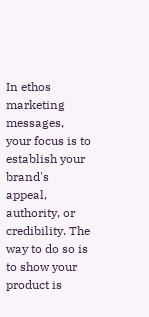In ethos marketing messages, your focus is to establish your brand's appeal, authority, or credibility. The way to do so is to show your product is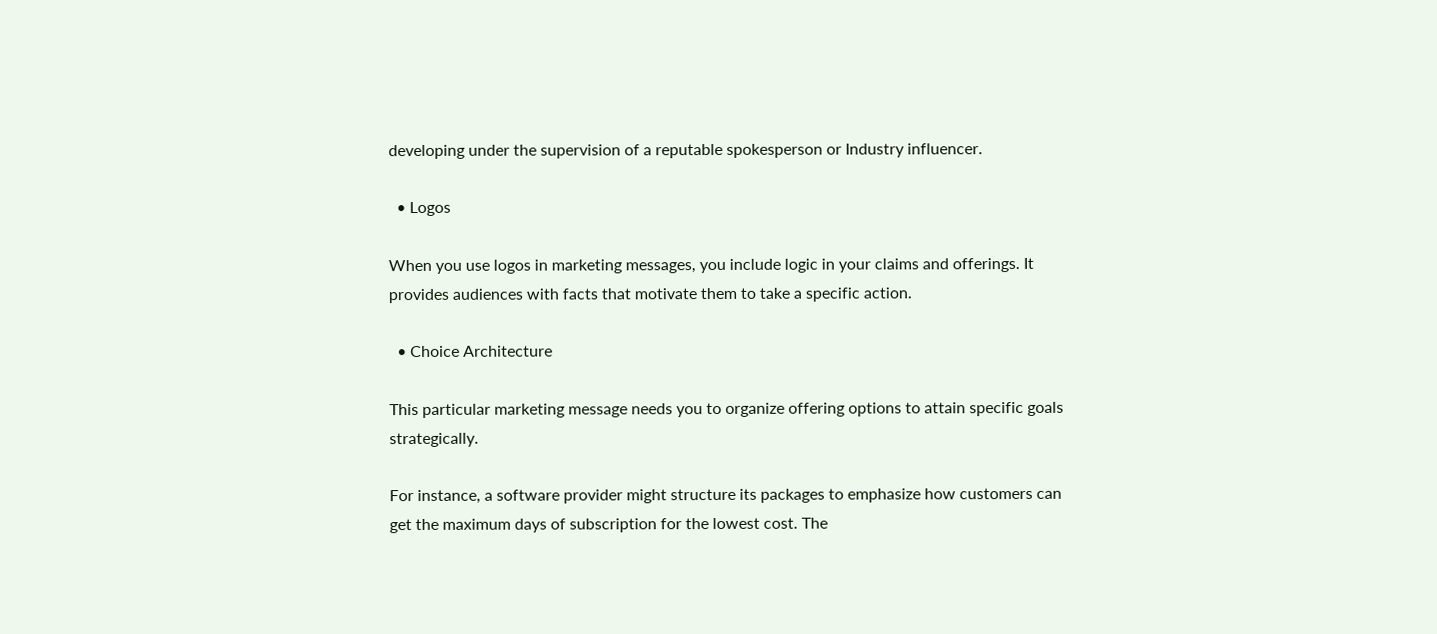developing under the supervision of a reputable spokesperson or Industry influencer.

  • Logos

When you use logos in marketing messages, you include logic in your claims and offerings. It provides audiences with facts that motivate them to take a specific action.

  • Choice Architecture

This particular marketing message needs you to organize offering options to attain specific goals strategically.

For instance, a software provider might structure its packages to emphasize how customers can get the maximum days of subscription for the lowest cost. The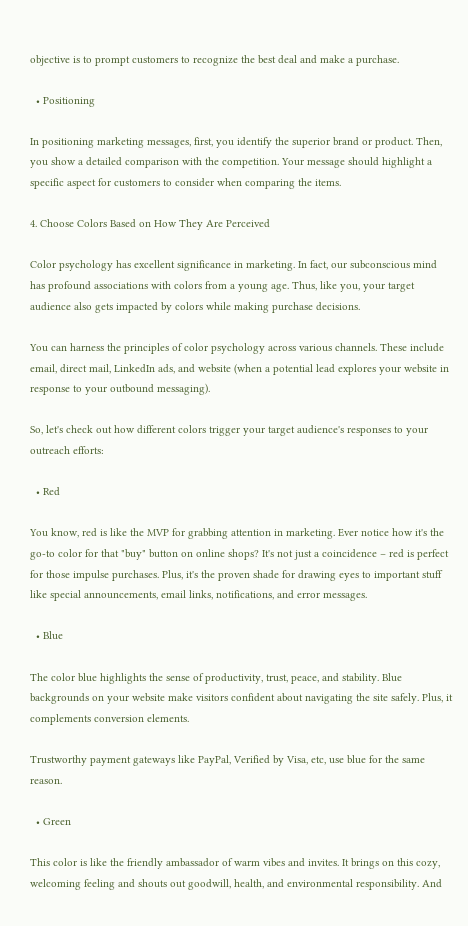objective is to prompt customers to recognize the best deal and make a purchase.

  • Positioning

In positioning marketing messages, first, you identify the superior brand or product. Then, you show a detailed comparison with the competition. Your message should highlight a specific aspect for customers to consider when comparing the items.

4. Choose Colors Based on How They Are Perceived

Color psychology has excellent significance in marketing. In fact, our subconscious mind has profound associations with colors from a young age. Thus, like you, your target audience also gets impacted by colors while making purchase decisions.

You can harness the principles of color psychology across various channels. These include email, direct mail, LinkedIn ads, and website (when a potential lead explores your website in response to your outbound messaging).

So, let's check out how different colors trigger your target audience's responses to your outreach efforts:

  • Red

You know, red is like the MVP for grabbing attention in marketing. Ever notice how it's the go-to color for that "buy" button on online shops? It's not just a coincidence – red is perfect for those impulse purchases. Plus, it's the proven shade for drawing eyes to important stuff like special announcements, email links, notifications, and error messages.

  • Blue

The color blue highlights the sense of productivity, trust, peace, and stability. Blue backgrounds on your website make visitors confident about navigating the site safely. Plus, it complements conversion elements.

Trustworthy payment gateways like PayPal, Verified by Visa, etc, use blue for the same reason.

  • Green

This color is like the friendly ambassador of warm vibes and invites. It brings on this cozy, welcoming feeling and shouts out goodwill, health, and environmental responsibility. And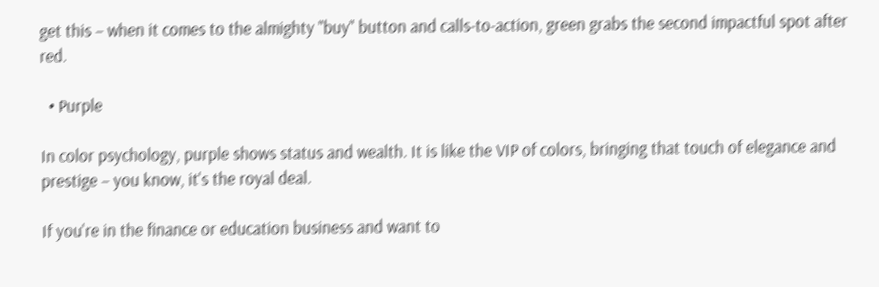get this – when it comes to the almighty "buy" button and calls-to-action, green grabs the second impactful spot after red.

  • Purple

In color psychology, purple shows status and wealth. It is like the VIP of colors, bringing that touch of elegance and prestige – you know, it's the royal deal.

If you're in the finance or education business and want to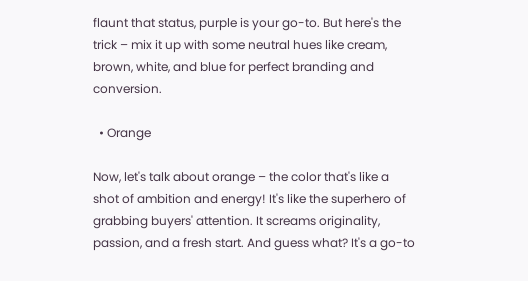flaunt that status, purple is your go-to. But here's the trick – mix it up with some neutral hues like cream, brown, white, and blue for perfect branding and conversion.

  • Orange

Now, let's talk about orange – the color that's like a shot of ambition and energy! It's like the superhero of grabbing buyers' attention. It screams originality, passion, and a fresh start. And guess what? It's a go-to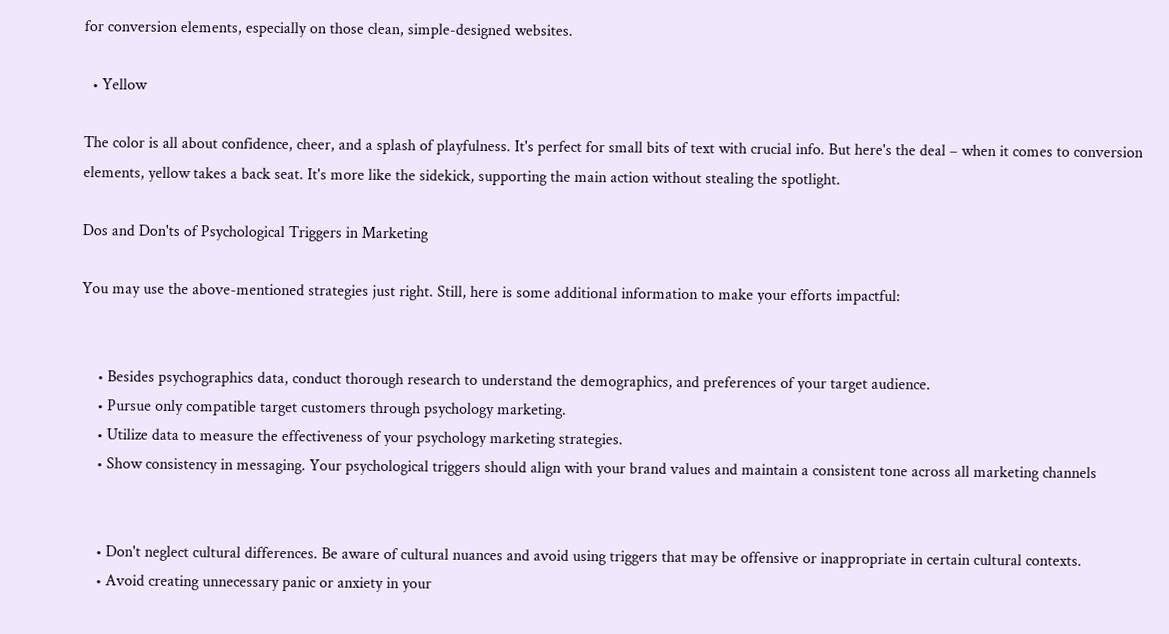for conversion elements, especially on those clean, simple-designed websites.

  • Yellow

The color is all about confidence, cheer, and a splash of playfulness. It's perfect for small bits of text with crucial info. But here's the deal – when it comes to conversion elements, yellow takes a back seat. It's more like the sidekick, supporting the main action without stealing the spotlight.

Dos and Don'ts of Psychological Triggers in Marketing

You may use the above-mentioned strategies just right. Still, here is some additional information to make your efforts impactful:


    • Besides psychographics data, conduct thorough research to understand the demographics, and preferences of your target audience.
    • Pursue only compatible target customers through psychology marketing.
    • Utilize data to measure the effectiveness of your psychology marketing strategies.
    • Show consistency in messaging. Your psychological triggers should align with your brand values and maintain a consistent tone across all marketing channels


    • Don't neglect cultural differences. Be aware of cultural nuances and avoid using triggers that may be offensive or inappropriate in certain cultural contexts.
    • Avoid creating unnecessary panic or anxiety in your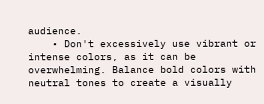audience.
    • Don't excessively use vibrant or intense colors, as it can be overwhelming. Balance bold colors with neutral tones to create a visually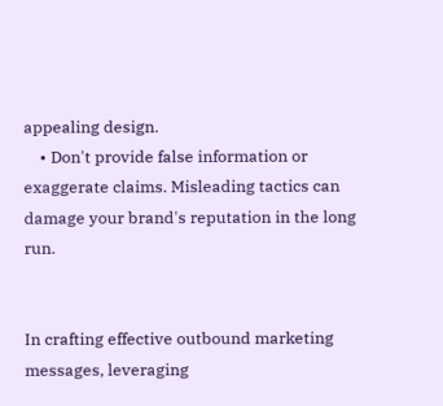appealing design.
    • Don't provide false information or exaggerate claims. Misleading tactics can damage your brand's reputation in the long run.


In crafting effective outbound marketing messages, leveraging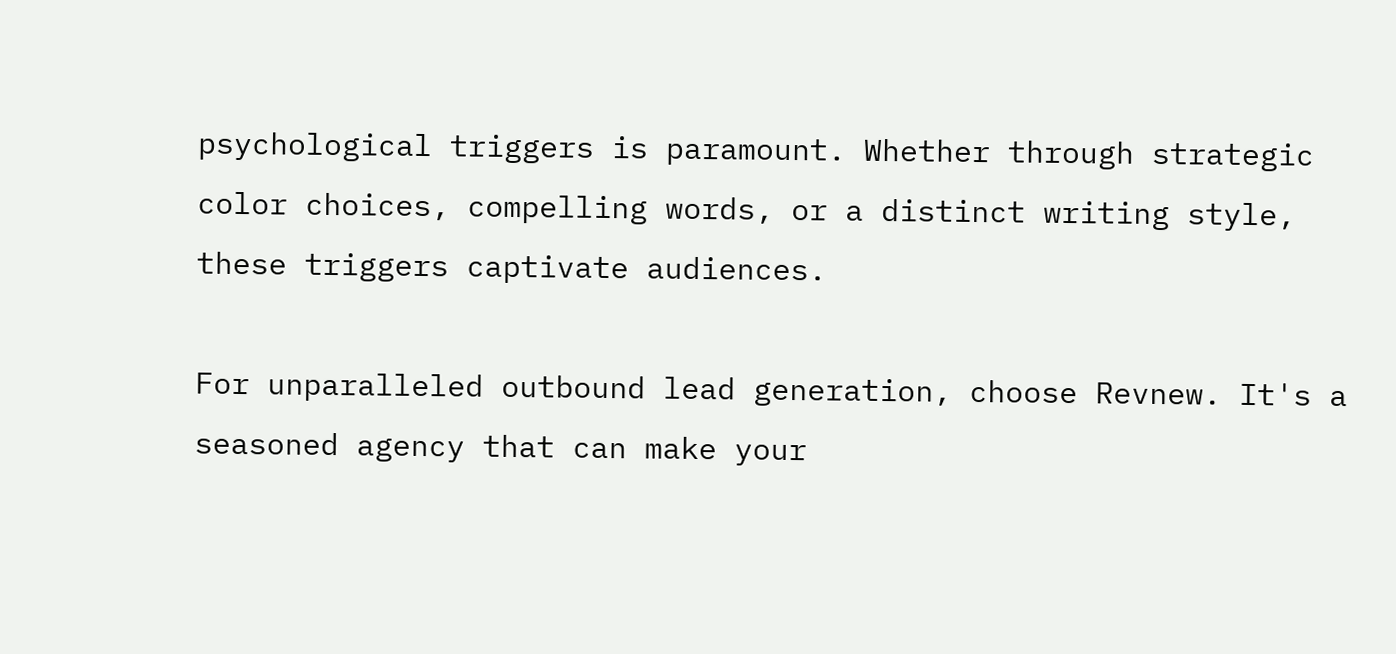psychological triggers is paramount. Whether through strategic color choices, compelling words, or a distinct writing style, these triggers captivate audiences.

For unparalleled outbound lead generation, choose Revnew. It's a seasoned agency that can make your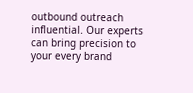outbound outreach influential. Our experts can bring precision to your every brand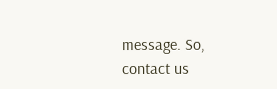message. So, contact us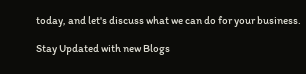today, and let's discuss what we can do for your business.

Stay Updated with new Blogs